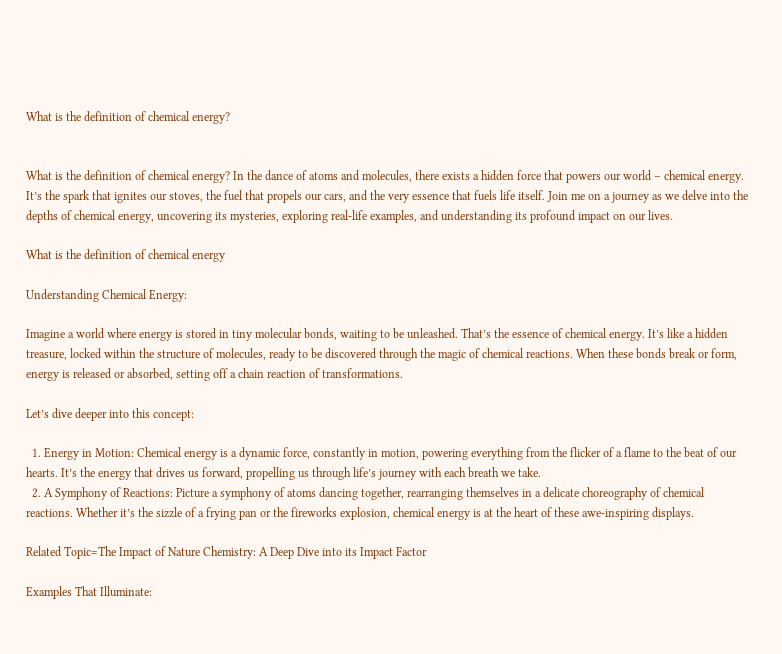What is the definition of chemical energy?


What is the definition of chemical energy? In the dance of atoms and molecules, there exists a hidden force that powers our world – chemical energy. It’s the spark that ignites our stoves, the fuel that propels our cars, and the very essence that fuels life itself. Join me on a journey as we delve into the depths of chemical energy, uncovering its mysteries, exploring real-life examples, and understanding its profound impact on our lives.

What is the definition of chemical energy

Understanding Chemical Energy:

Imagine a world where energy is stored in tiny molecular bonds, waiting to be unleashed. That’s the essence of chemical energy. It’s like a hidden treasure, locked within the structure of molecules, ready to be discovered through the magic of chemical reactions. When these bonds break or form, energy is released or absorbed, setting off a chain reaction of transformations.

Let’s dive deeper into this concept:

  1. Energy in Motion: Chemical energy is a dynamic force, constantly in motion, powering everything from the flicker of a flame to the beat of our hearts. It’s the energy that drives us forward, propelling us through life’s journey with each breath we take.
  2. A Symphony of Reactions: Picture a symphony of atoms dancing together, rearranging themselves in a delicate choreography of chemical reactions. Whether it’s the sizzle of a frying pan or the fireworks explosion, chemical energy is at the heart of these awe-inspiring displays.

Related Topic=The Impact of Nature Chemistry: A Deep Dive into its Impact Factor

Examples That Illuminate: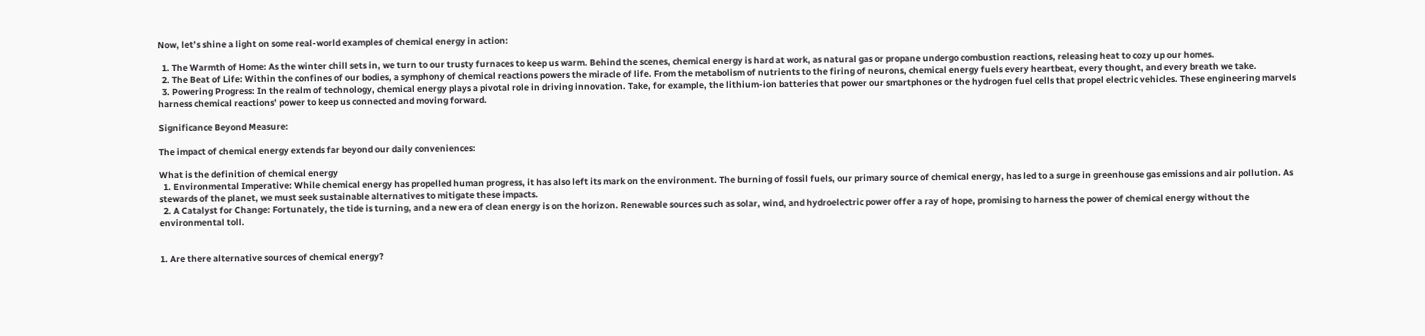Now, let’s shine a light on some real-world examples of chemical energy in action:

  1. The Warmth of Home: As the winter chill sets in, we turn to our trusty furnaces to keep us warm. Behind the scenes, chemical energy is hard at work, as natural gas or propane undergo combustion reactions, releasing heat to cozy up our homes.
  2. The Beat of Life: Within the confines of our bodies, a symphony of chemical reactions powers the miracle of life. From the metabolism of nutrients to the firing of neurons, chemical energy fuels every heartbeat, every thought, and every breath we take.
  3. Powering Progress: In the realm of technology, chemical energy plays a pivotal role in driving innovation. Take, for example, the lithium-ion batteries that power our smartphones or the hydrogen fuel cells that propel electric vehicles. These engineering marvels harness chemical reactions’ power to keep us connected and moving forward.

Significance Beyond Measure:

The impact of chemical energy extends far beyond our daily conveniences:

What is the definition of chemical energy
  1. Environmental Imperative: While chemical energy has propelled human progress, it has also left its mark on the environment. The burning of fossil fuels, our primary source of chemical energy, has led to a surge in greenhouse gas emissions and air pollution. As stewards of the planet, we must seek sustainable alternatives to mitigate these impacts.
  2. A Catalyst for Change: Fortunately, the tide is turning, and a new era of clean energy is on the horizon. Renewable sources such as solar, wind, and hydroelectric power offer a ray of hope, promising to harness the power of chemical energy without the environmental toll.


1. Are there alternative sources of chemical energy?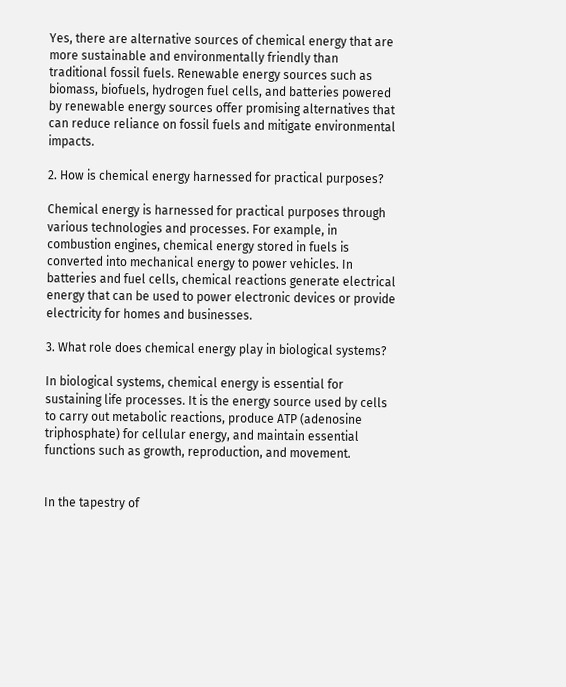Yes, there are alternative sources of chemical energy that are more sustainable and environmentally friendly than traditional fossil fuels. Renewable energy sources such as biomass, biofuels, hydrogen fuel cells, and batteries powered by renewable energy sources offer promising alternatives that can reduce reliance on fossil fuels and mitigate environmental impacts.

2. How is chemical energy harnessed for practical purposes?

Chemical energy is harnessed for practical purposes through various technologies and processes. For example, in combustion engines, chemical energy stored in fuels is converted into mechanical energy to power vehicles. In batteries and fuel cells, chemical reactions generate electrical energy that can be used to power electronic devices or provide electricity for homes and businesses.

3. What role does chemical energy play in biological systems?

In biological systems, chemical energy is essential for sustaining life processes. It is the energy source used by cells to carry out metabolic reactions, produce ATP (adenosine triphosphate) for cellular energy, and maintain essential functions such as growth, reproduction, and movement.


In the tapestry of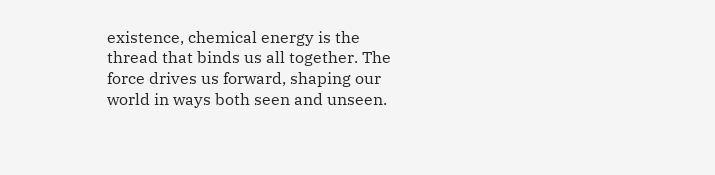existence, chemical energy is the thread that binds us all together. The force drives us forward, shaping our world in ways both seen and unseen.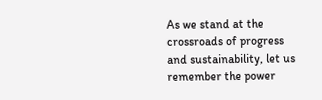As we stand at the crossroads of progress and sustainability, let us remember the power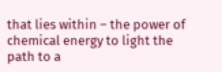that lies within – the power of chemical energy to light the path to a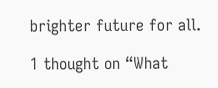brighter future for all.

1 thought on “What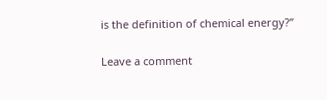is the definition of chemical energy?”

Leave a comment